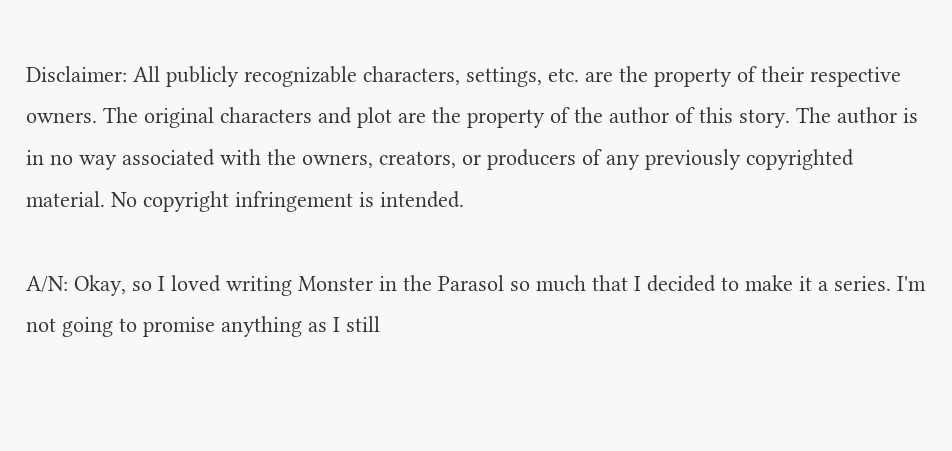Disclaimer: All publicly recognizable characters, settings, etc. are the property of their respective owners. The original characters and plot are the property of the author of this story. The author is in no way associated with the owners, creators, or producers of any previously copyrighted material. No copyright infringement is intended.

A/N: Okay, so I loved writing Monster in the Parasol so much that I decided to make it a series. I'm not going to promise anything as I still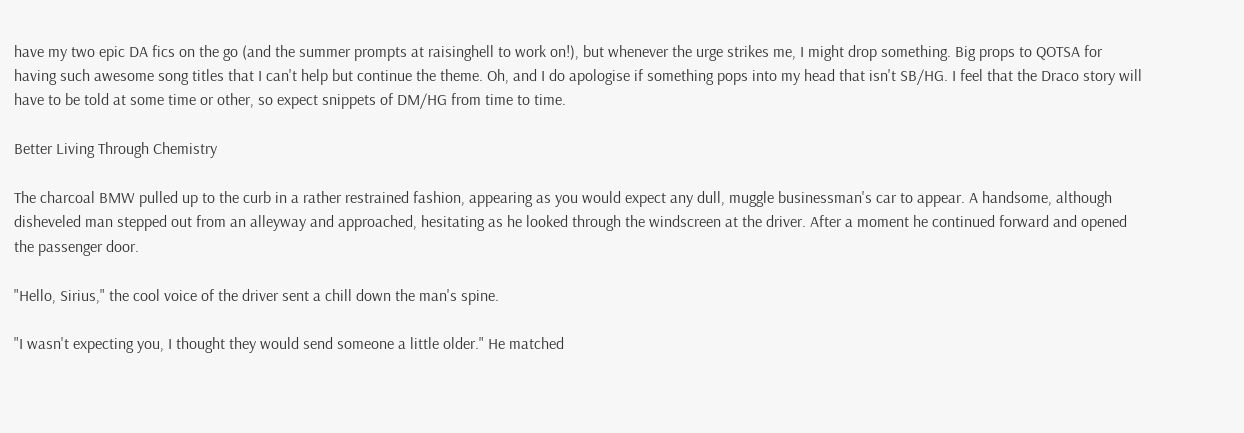have my two epic DA fics on the go (and the summer prompts at raisinghell to work on!), but whenever the urge strikes me, I might drop something. Big props to QOTSA for having such awesome song titles that I can't help but continue the theme. Oh, and I do apologise if something pops into my head that isn't SB/HG. I feel that the Draco story will have to be told at some time or other, so expect snippets of DM/HG from time to time.

Better Living Through Chemistry

The charcoal BMW pulled up to the curb in a rather restrained fashion, appearing as you would expect any dull, muggle businessman's car to appear. A handsome, although disheveled man stepped out from an alleyway and approached, hesitating as he looked through the windscreen at the driver. After a moment he continued forward and opened the passenger door.

"Hello, Sirius," the cool voice of the driver sent a chill down the man's spine.

"I wasn't expecting you, I thought they would send someone a little older." He matched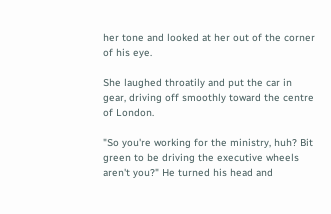her tone and looked at her out of the corner of his eye.

She laughed throatily and put the car in gear, driving off smoothly toward the centre of London.

"So you're working for the ministry, huh? Bit green to be driving the executive wheels aren't you?" He turned his head and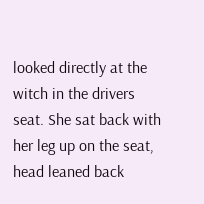looked directly at the witch in the drivers seat. She sat back with her leg up on the seat, head leaned back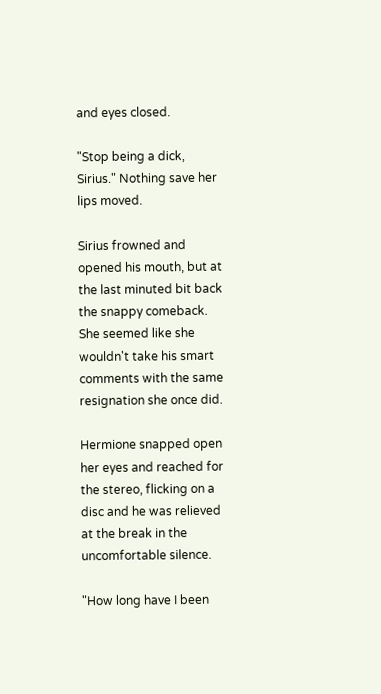and eyes closed.

"Stop being a dick, Sirius." Nothing save her lips moved.

Sirius frowned and opened his mouth, but at the last minuted bit back the snappy comeback. She seemed like she wouldn't take his smart comments with the same resignation she once did.

Hermione snapped open her eyes and reached for the stereo, flicking on a disc and he was relieved at the break in the uncomfortable silence.

"How long have I been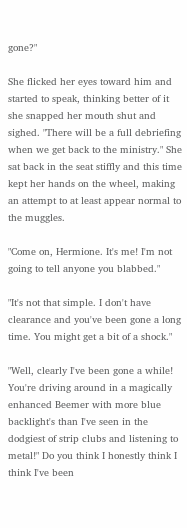gone?"

She flicked her eyes toward him and started to speak, thinking better of it she snapped her mouth shut and sighed. "There will be a full debriefing when we get back to the ministry." She sat back in the seat stiffly and this time kept her hands on the wheel, making an attempt to at least appear normal to the muggles.

"Come on, Hermione. It's me! I'm not going to tell anyone you blabbed."

"It's not that simple. I don't have clearance and you've been gone a long time. You might get a bit of a shock."

"Well, clearly I've been gone a while! You're driving around in a magically enhanced Beemer with more blue backlight's than I've seen in the dodgiest of strip clubs and listening to metal!" Do you think I honestly think I think I've been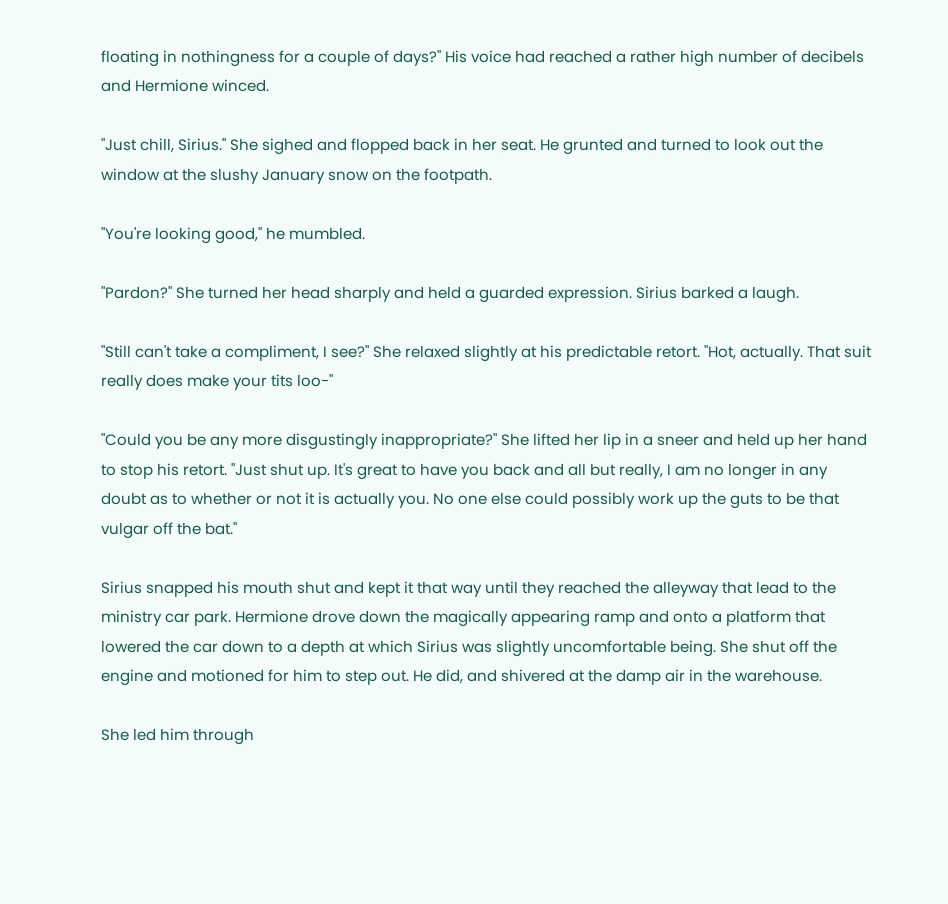floating in nothingness for a couple of days?" His voice had reached a rather high number of decibels and Hermione winced.

"Just chill, Sirius." She sighed and flopped back in her seat. He grunted and turned to look out the window at the slushy January snow on the footpath.

"You're looking good," he mumbled.

"Pardon?" She turned her head sharply and held a guarded expression. Sirius barked a laugh.

"Still can't take a compliment, I see?" She relaxed slightly at his predictable retort. "Hot, actually. That suit really does make your tits loo-"

"Could you be any more disgustingly inappropriate?" She lifted her lip in a sneer and held up her hand to stop his retort. "Just shut up. It's great to have you back and all but really, I am no longer in any doubt as to whether or not it is actually you. No one else could possibly work up the guts to be that vulgar off the bat."

Sirius snapped his mouth shut and kept it that way until they reached the alleyway that lead to the ministry car park. Hermione drove down the magically appearing ramp and onto a platform that lowered the car down to a depth at which Sirius was slightly uncomfortable being. She shut off the engine and motioned for him to step out. He did, and shivered at the damp air in the warehouse.

She led him through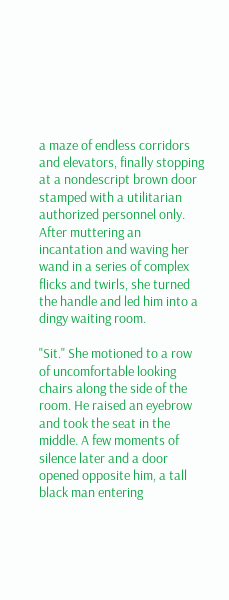a maze of endless corridors and elevators, finally stopping at a nondescript brown door stamped with a utilitarian authorized personnel only. After muttering an incantation and waving her wand in a series of complex flicks and twirls, she turned the handle and led him into a dingy waiting room.

"Sit." She motioned to a row of uncomfortable looking chairs along the side of the room. He raised an eyebrow and took the seat in the middle. A few moments of silence later and a door opened opposite him, a tall black man entering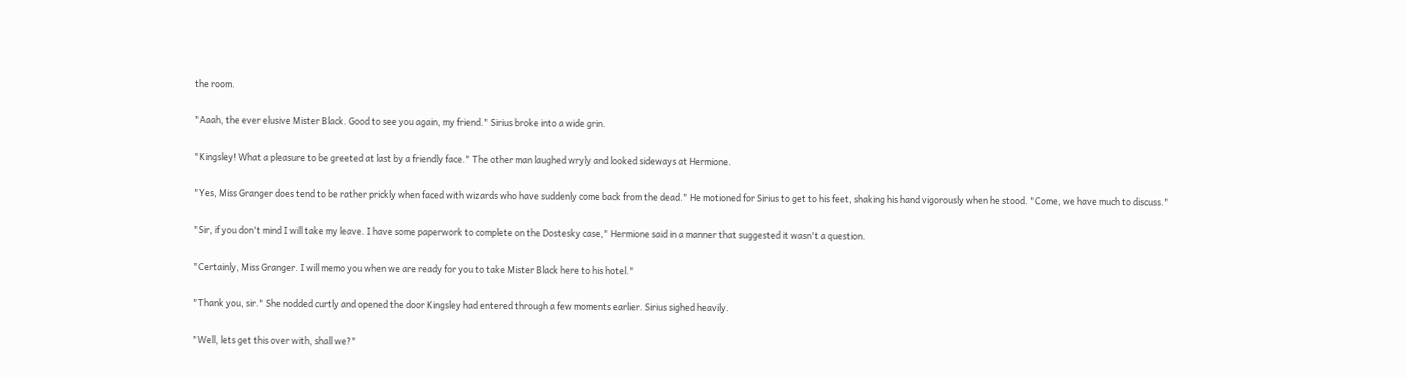the room.

"Aaah, the ever elusive Mister Black. Good to see you again, my friend." Sirius broke into a wide grin.

"Kingsley! What a pleasure to be greeted at last by a friendly face." The other man laughed wryly and looked sideways at Hermione.

"Yes, Miss Granger does tend to be rather prickly when faced with wizards who have suddenly come back from the dead." He motioned for Sirius to get to his feet, shaking his hand vigorously when he stood. "Come, we have much to discuss."

"Sir, if you don't mind I will take my leave. I have some paperwork to complete on the Dostesky case," Hermione said in a manner that suggested it wasn't a question.

"Certainly, Miss Granger. I will memo you when we are ready for you to take Mister Black here to his hotel."

"Thank you, sir." She nodded curtly and opened the door Kingsley had entered through a few moments earlier. Sirius sighed heavily.

"Well, lets get this over with, shall we?"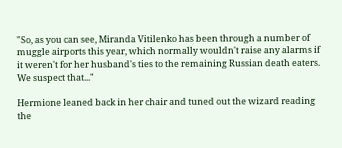"So, as you can see, Miranda Vitilenko has been through a number of muggle airports this year, which normally wouldn't raise any alarms if it weren't for her husband's ties to the remaining Russian death eaters. We suspect that..."

Hermione leaned back in her chair and tuned out the wizard reading the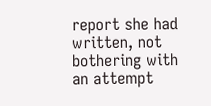report she had written, not bothering with an attempt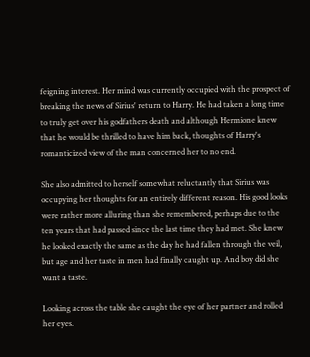feigning interest. Her mind was currently occupied with the prospect of breaking the news of Sirius' return to Harry. He had taken a long time to truly get over his godfathers death and although Hermione knew that he would be thrilled to have him back, thoughts of Harry's romanticized view of the man concerned her to no end.

She also admitted to herself somewhat reluctantly that Sirius was occupying her thoughts for an entirely different reason. His good looks were rather more alluring than she remembered, perhaps due to the ten years that had passed since the last time they had met. She knew he looked exactly the same as the day he had fallen through the veil, but age and her taste in men had finally caught up. And boy did she want a taste.

Looking across the table she caught the eye of her partner and rolled her eyes.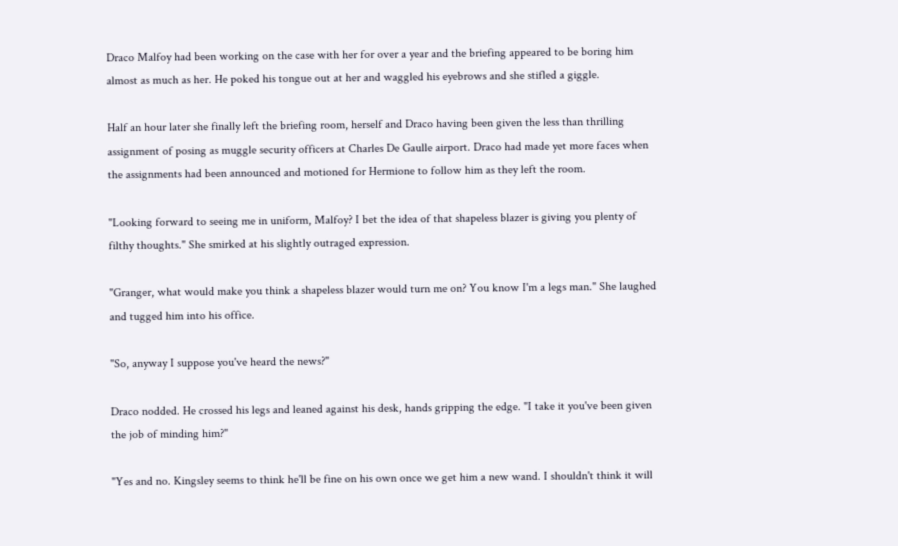Draco Malfoy had been working on the case with her for over a year and the briefing appeared to be boring him almost as much as her. He poked his tongue out at her and waggled his eyebrows and she stifled a giggle.

Half an hour later she finally left the briefing room, herself and Draco having been given the less than thrilling assignment of posing as muggle security officers at Charles De Gaulle airport. Draco had made yet more faces when the assignments had been announced and motioned for Hermione to follow him as they left the room.

"Looking forward to seeing me in uniform, Malfoy? I bet the idea of that shapeless blazer is giving you plenty of filthy thoughts." She smirked at his slightly outraged expression.

"Granger, what would make you think a shapeless blazer would turn me on? You know I'm a legs man." She laughed and tugged him into his office.

"So, anyway I suppose you've heard the news?"

Draco nodded. He crossed his legs and leaned against his desk, hands gripping the edge. "I take it you've been given the job of minding him?"

"Yes and no. Kingsley seems to think he'll be fine on his own once we get him a new wand. I shouldn't think it will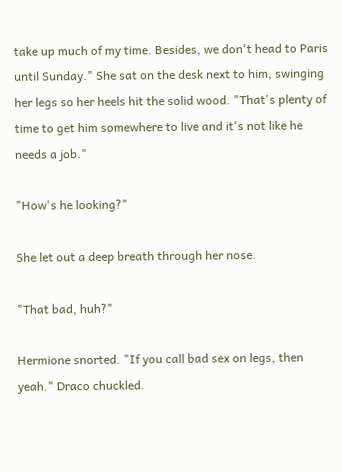take up much of my time. Besides, we don't head to Paris until Sunday." She sat on the desk next to him, swinging her legs so her heels hit the solid wood. "That's plenty of time to get him somewhere to live and it's not like he needs a job."

"How's he looking?"

She let out a deep breath through her nose.

"That bad, huh?"

Hermione snorted. "If you call bad sex on legs, then yeah." Draco chuckled.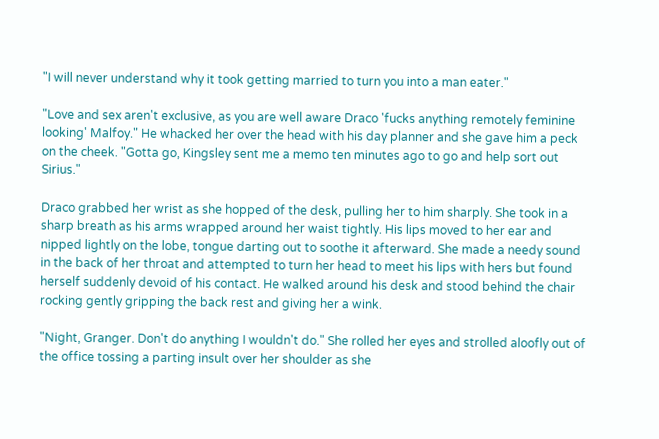"I will never understand why it took getting married to turn you into a man eater."

"Love and sex aren't exclusive, as you are well aware Draco 'fucks anything remotely feminine looking' Malfoy." He whacked her over the head with his day planner and she gave him a peck on the cheek. "Gotta go, Kingsley sent me a memo ten minutes ago to go and help sort out Sirius."

Draco grabbed her wrist as she hopped of the desk, pulling her to him sharply. She took in a sharp breath as his arms wrapped around her waist tightly. His lips moved to her ear and nipped lightly on the lobe, tongue darting out to soothe it afterward. She made a needy sound in the back of her throat and attempted to turn her head to meet his lips with hers but found herself suddenly devoid of his contact. He walked around his desk and stood behind the chair rocking gently gripping the back rest and giving her a wink.

"Night, Granger. Don't do anything I wouldn't do." She rolled her eyes and strolled aloofly out of the office tossing a parting insult over her shoulder as she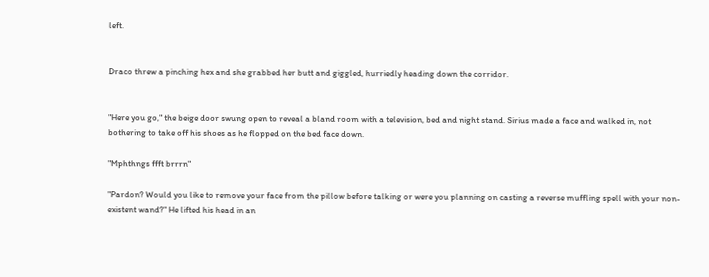left.


Draco threw a pinching hex and she grabbed her butt and giggled, hurriedly heading down the corridor.


"Here you go," the beige door swung open to reveal a bland room with a television, bed and night stand. Sirius made a face and walked in, not bothering to take off his shoes as he flopped on the bed face down.

"Mphthngs ffft brrrn"

"Pardon? Would you like to remove your face from the pillow before talking or were you planning on casting a reverse muffling spell with your non-existent wand?" He lifted his head in an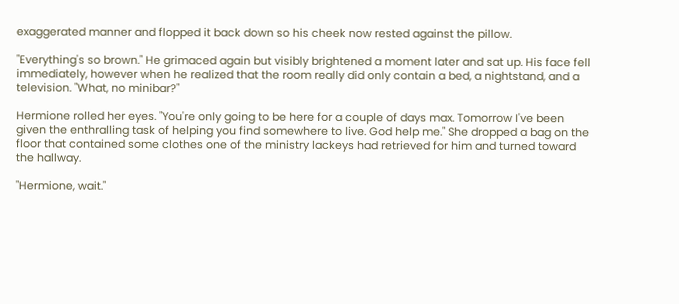exaggerated manner and flopped it back down so his cheek now rested against the pillow.

"Everything's so brown." He grimaced again but visibly brightened a moment later and sat up. His face fell immediately, however when he realized that the room really did only contain a bed, a nightstand, and a television. "What, no minibar?"

Hermione rolled her eyes. "You're only going to be here for a couple of days max. Tomorrow I've been given the enthralling task of helping you find somewhere to live. God help me." She dropped a bag on the floor that contained some clothes one of the ministry lackeys had retrieved for him and turned toward the hallway.

"Hermione, wait."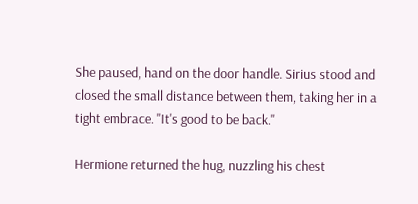She paused, hand on the door handle. Sirius stood and closed the small distance between them, taking her in a tight embrace. "It's good to be back."

Hermione returned the hug, nuzzling his chest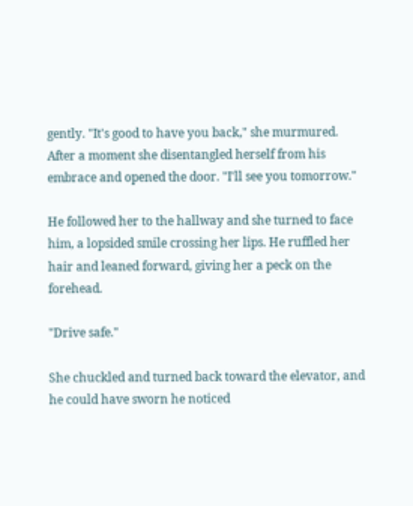gently. "It's good to have you back," she murmured. After a moment she disentangled herself from his embrace and opened the door. "I'll see you tomorrow."

He followed her to the hallway and she turned to face him, a lopsided smile crossing her lips. He ruffled her hair and leaned forward, giving her a peck on the forehead.

"Drive safe."

She chuckled and turned back toward the elevator, and he could have sworn he noticed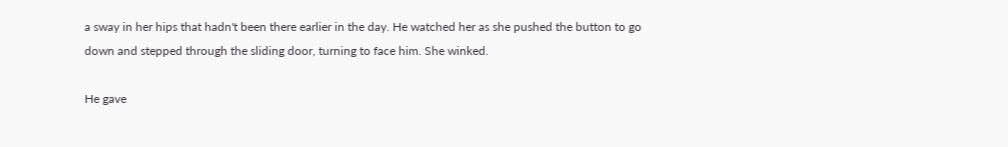a sway in her hips that hadn't been there earlier in the day. He watched her as she pushed the button to go down and stepped through the sliding door, turning to face him. She winked.

He gave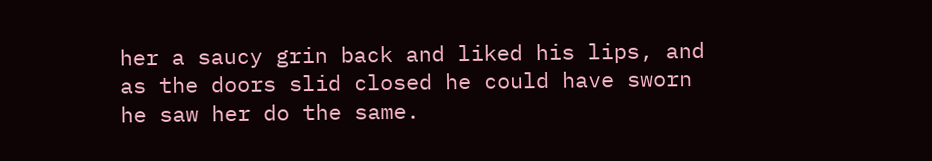her a saucy grin back and liked his lips, and as the doors slid closed he could have sworn he saw her do the same.